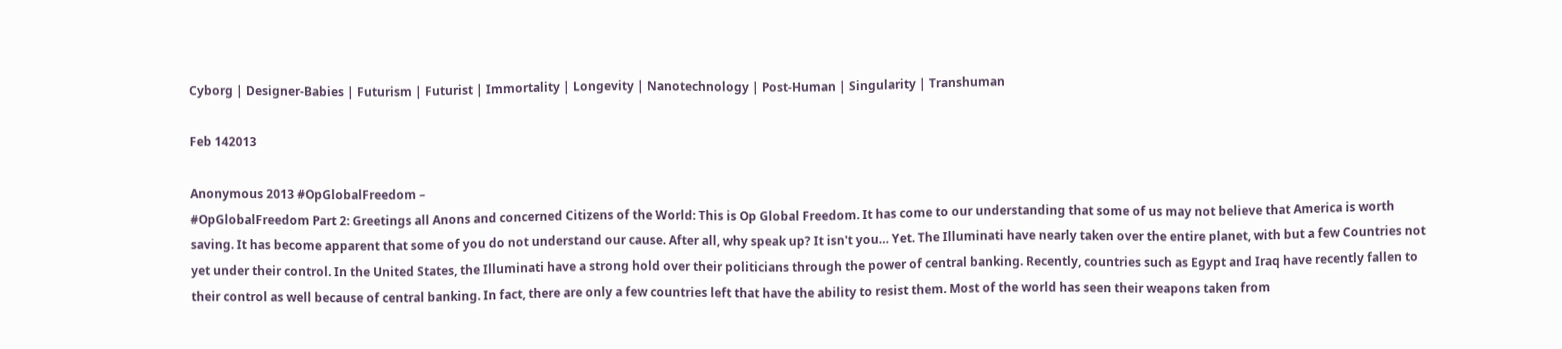Cyborg | Designer-Babies | Futurism | Futurist | Immortality | Longevity | Nanotechnology | Post-Human | Singularity | Transhuman

Feb 142013

Anonymous 2013 #OpGlobalFreedom –
#OpGlobalFreedom Part 2: Greetings all Anons and concerned Citizens of the World: This is Op Global Freedom. It has come to our understanding that some of us may not believe that America is worth saving. It has become apparent that some of you do not understand our cause. After all, why speak up? It isn't you… Yet. The Illuminati have nearly taken over the entire planet, with but a few Countries not yet under their control. In the United States, the Illuminati have a strong hold over their politicians through the power of central banking. Recently, countries such as Egypt and Iraq have recently fallen to their control as well because of central banking. In fact, there are only a few countries left that have the ability to resist them. Most of the world has seen their weapons taken from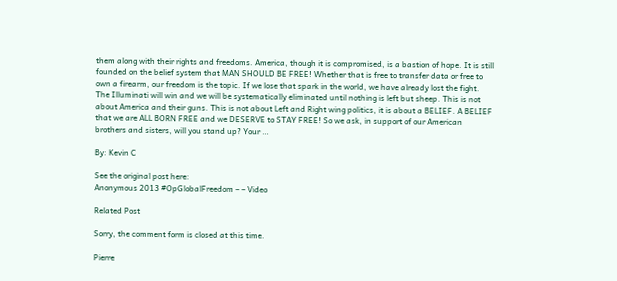them along with their rights and freedoms. America, though it is compromised, is a bastion of hope. It is still founded on the belief system that MAN SHOULD BE FREE! Whether that is free to transfer data or free to own a firearm, our freedom is the topic. If we lose that spark in the world, we have already lost the fight. The Illuminati will win and we will be systematically eliminated until nothing is left but sheep. This is not about America and their guns. This is not about Left and Right wing politics, it is about a BELIEF. A BELIEF that we are ALL BORN FREE and we DESERVE to STAY FREE! So we ask, in support of our American brothers and sisters, will you stand up? Your …

By: Kevin C

See the original post here:
Anonymous 2013 #OpGlobalFreedom – – Video

Related Post

Sorry, the comment form is closed at this time.

Pierre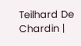Teilhard De Chardin |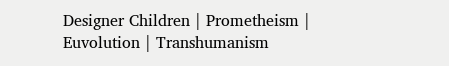Designer Children | Prometheism | Euvolution | Transhumanism